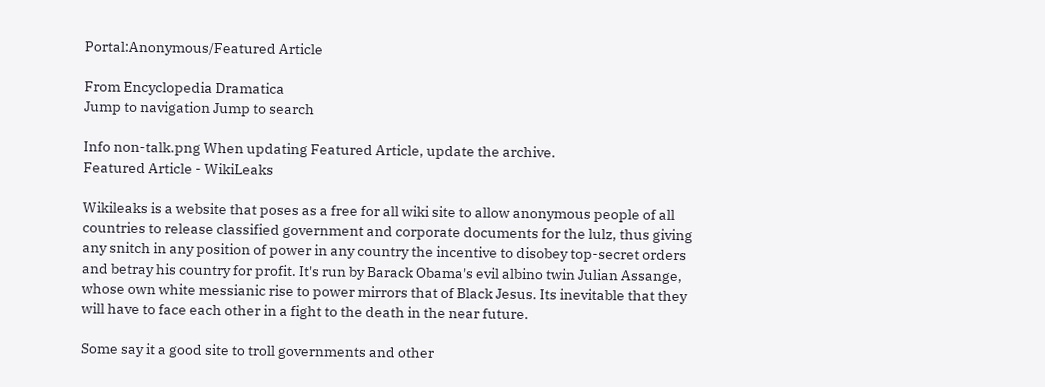Portal:Anonymous/Featured Article

From Encyclopedia Dramatica
Jump to navigation Jump to search

Info non-talk.png When updating Featured Article, update the archive.
Featured Article - WikiLeaks

Wikileaks is a website that poses as a free for all wiki site to allow anonymous people of all countries to release classified government and corporate documents for the lulz, thus giving any snitch in any position of power in any country the incentive to disobey top-secret orders and betray his country for profit. It's run by Barack Obama's evil albino twin Julian Assange, whose own white messianic rise to power mirrors that of Black Jesus. Its inevitable that they will have to face each other in a fight to the death in the near future.

Some say it a good site to troll governments and other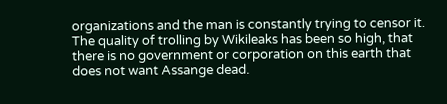organizations and the man is constantly trying to censor it. The quality of trolling by Wikileaks has been so high, that there is no government or corporation on this earth that does not want Assange dead.